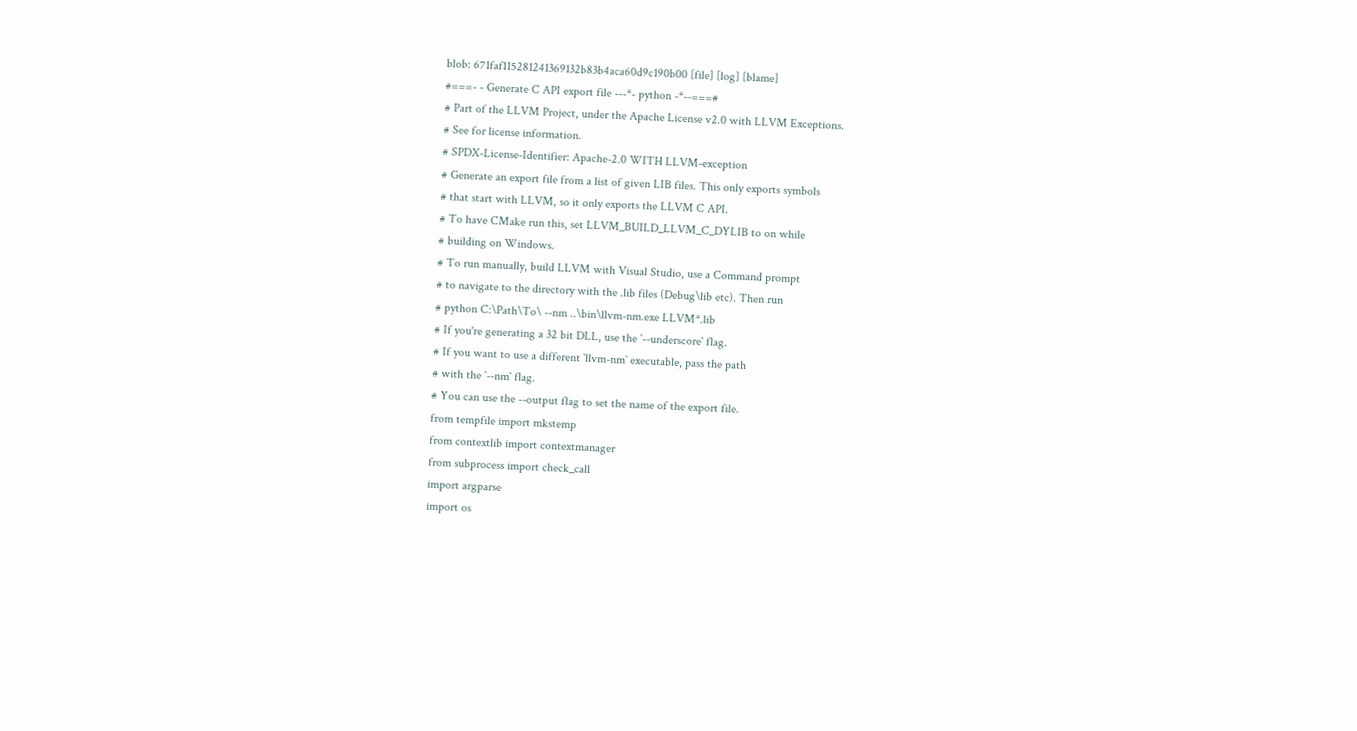blob: 671faf115281241369132b83b4aca60d9c190b00 [file] [log] [blame]
#===- - Generate C API export file ---*- python -*--===#
# Part of the LLVM Project, under the Apache License v2.0 with LLVM Exceptions.
# See for license information.
# SPDX-License-Identifier: Apache-2.0 WITH LLVM-exception
# Generate an export file from a list of given LIB files. This only exports symbols
# that start with LLVM, so it only exports the LLVM C API.
# To have CMake run this, set LLVM_BUILD_LLVM_C_DYLIB to on while
# building on Windows.
# To run manually, build LLVM with Visual Studio, use a Command prompt
# to navigate to the directory with the .lib files (Debug\lib etc). Then run
# python C:\Path\To\ --nm ..\bin\llvm-nm.exe LLVM*.lib
# If you're generating a 32 bit DLL, use the `--underscore` flag.
# If you want to use a different `llvm-nm` executable, pass the path
# with the `--nm` flag.
# You can use the --output flag to set the name of the export file.
from tempfile import mkstemp
from contextlib import contextmanager
from subprocess import check_call
import argparse
import os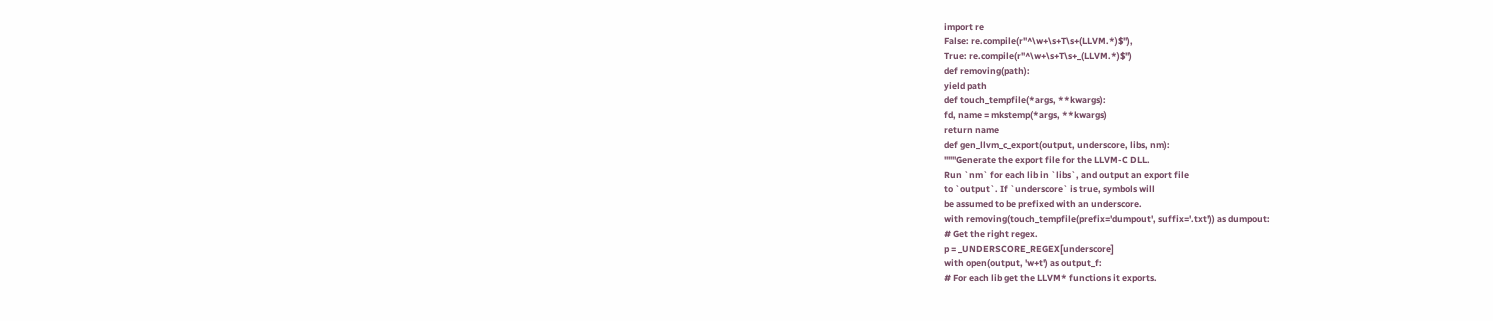import re
False: re.compile(r"^\w+\s+T\s+(LLVM.*)$"),
True: re.compile(r"^\w+\s+T\s+_(LLVM.*)$")
def removing(path):
yield path
def touch_tempfile(*args, **kwargs):
fd, name = mkstemp(*args, **kwargs)
return name
def gen_llvm_c_export(output, underscore, libs, nm):
"""Generate the export file for the LLVM-C DLL.
Run `nm` for each lib in `libs`, and output an export file
to `output`. If `underscore` is true, symbols will
be assumed to be prefixed with an underscore.
with removing(touch_tempfile(prefix='dumpout', suffix='.txt')) as dumpout:
# Get the right regex.
p = _UNDERSCORE_REGEX[underscore]
with open(output, 'w+t') as output_f:
# For each lib get the LLVM* functions it exports.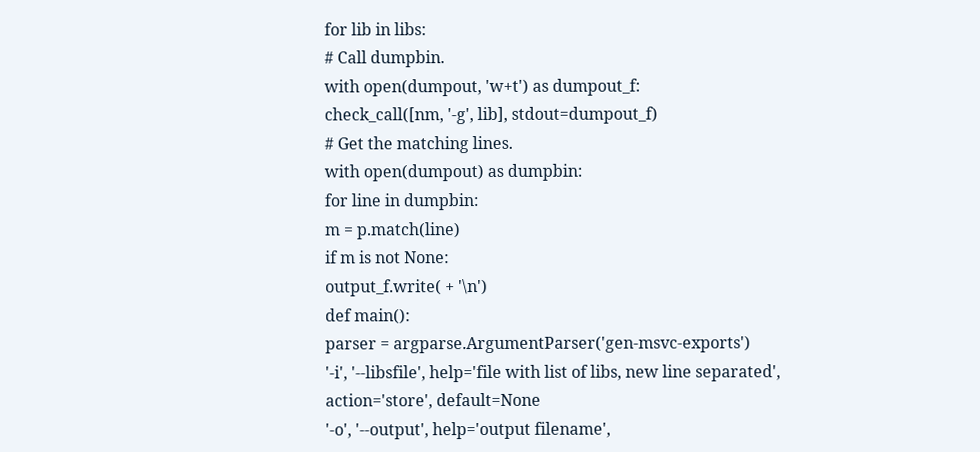for lib in libs:
# Call dumpbin.
with open(dumpout, 'w+t') as dumpout_f:
check_call([nm, '-g', lib], stdout=dumpout_f)
# Get the matching lines.
with open(dumpout) as dumpbin:
for line in dumpbin:
m = p.match(line)
if m is not None:
output_f.write( + '\n')
def main():
parser = argparse.ArgumentParser('gen-msvc-exports')
'-i', '--libsfile', help='file with list of libs, new line separated',
action='store', default=None
'-o', '--output', help='output filename',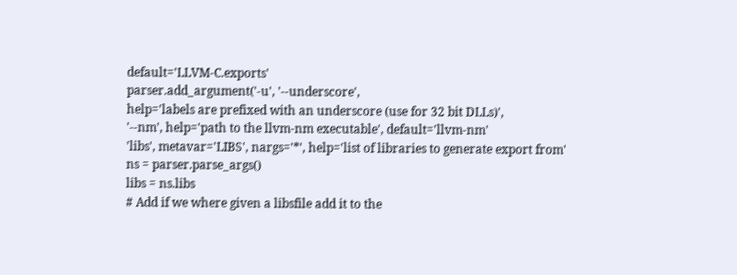default='LLVM-C.exports'
parser.add_argument('-u', '--underscore',
help='labels are prefixed with an underscore (use for 32 bit DLLs)',
'--nm', help='path to the llvm-nm executable', default='llvm-nm'
'libs', metavar='LIBS', nargs='*', help='list of libraries to generate export from'
ns = parser.parse_args()
libs = ns.libs
# Add if we where given a libsfile add it to the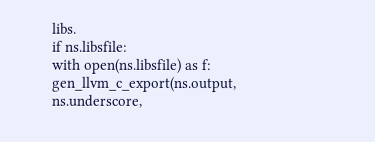libs.
if ns.libsfile:
with open(ns.libsfile) as f:
gen_llvm_c_export(ns.output, ns.underscore,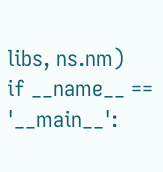libs, ns.nm)
if __name__ == '__main__':